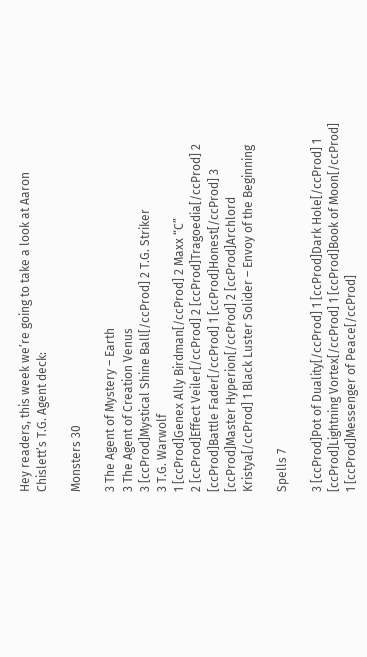Hey readers, this week we’re going to take a look at Aaron Chislett’s T.G. Agent deck:

Monsters 30

3 The Agent of Mystery – Earth
3 The Agent of Creation Venus
3 [ccProd]Mystical Shine Ball[/ccProd] 2 T.G. Striker
3 T.G. Warwolf
1 [ccProd]Genex Ally Birdman[/ccProd] 2 Maxx “C”
2 [ccProd]Effect Veiler[/ccProd] 2 [ccProd]Tragoedia[/ccProd] 2 [ccProd]Battle Fader[/ccProd] 1 [ccProd]Honest[/ccProd] 3 [ccProd]Master Hyperion[/ccProd] 2 [ccProd]Archlord Kristya[/ccProd] 1 Black Luster Solider – Envoy of the Beginning

Spells 7

3 [ccProd]Pot of Duality[/ccProd] 1 [ccProd]Dark Hole[/ccProd] 1 [ccProd]Lightning Vortex[/ccProd] 1 [ccProd]Book of Moon[/ccProd] 1 [ccProd]Messenger of Peace[/ccProd]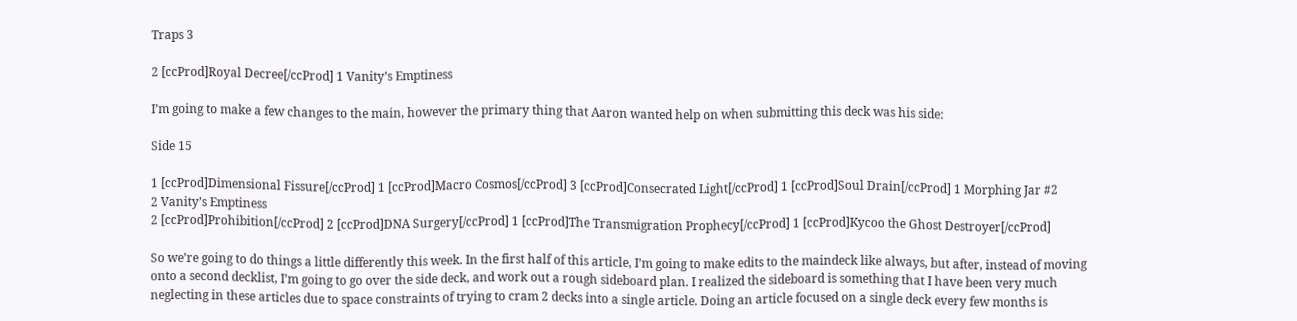Traps 3

2 [ccProd]Royal Decree[/ccProd] 1 Vanity’s Emptiness

I’m going to make a few changes to the main, however the primary thing that Aaron wanted help on when submitting this deck was his side:

Side 15

1 [ccProd]Dimensional Fissure[/ccProd] 1 [ccProd]Macro Cosmos[/ccProd] 3 [ccProd]Consecrated Light[/ccProd] 1 [ccProd]Soul Drain[/ccProd] 1 Morphing Jar #2
2 Vanity’s Emptiness
2 [ccProd]Prohibition[/ccProd] 2 [ccProd]DNA Surgery[/ccProd] 1 [ccProd]The Transmigration Prophecy[/ccProd] 1 [ccProd]Kycoo the Ghost Destroyer[/ccProd]

So we’re going to do things a little differently this week. In the first half of this article, I’m going to make edits to the maindeck like always, but after, instead of moving onto a second decklist, I’m going to go over the side deck, and work out a rough sideboard plan. I realized the sideboard is something that I have been very much neglecting in these articles due to space constraints of trying to cram 2 decks into a single article. Doing an article focused on a single deck every few months is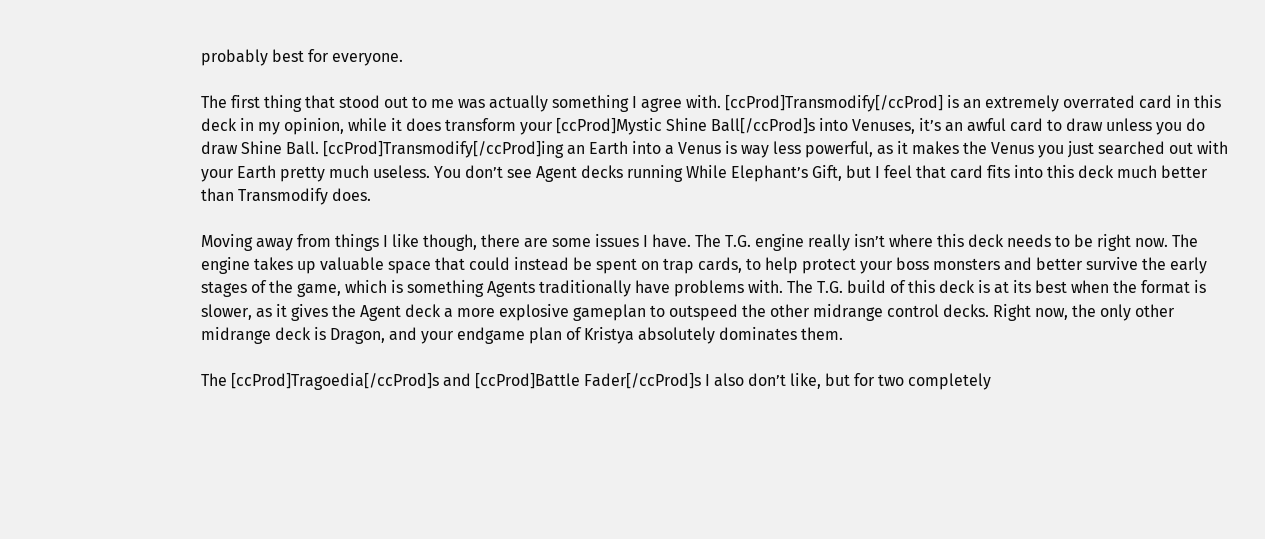probably best for everyone.

The first thing that stood out to me was actually something I agree with. [ccProd]Transmodify[/ccProd] is an extremely overrated card in this deck in my opinion, while it does transform your [ccProd]Mystic Shine Ball[/ccProd]s into Venuses, it’s an awful card to draw unless you do draw Shine Ball. [ccProd]Transmodify[/ccProd]ing an Earth into a Venus is way less powerful, as it makes the Venus you just searched out with your Earth pretty much useless. You don’t see Agent decks running While Elephant’s Gift, but I feel that card fits into this deck much better than Transmodify does.

Moving away from things I like though, there are some issues I have. The T.G. engine really isn’t where this deck needs to be right now. The engine takes up valuable space that could instead be spent on trap cards, to help protect your boss monsters and better survive the early stages of the game, which is something Agents traditionally have problems with. The T.G. build of this deck is at its best when the format is slower, as it gives the Agent deck a more explosive gameplan to outspeed the other midrange control decks. Right now, the only other midrange deck is Dragon, and your endgame plan of Kristya absolutely dominates them.

The [ccProd]Tragoedia[/ccProd]s and [ccProd]Battle Fader[/ccProd]s I also don’t like, but for two completely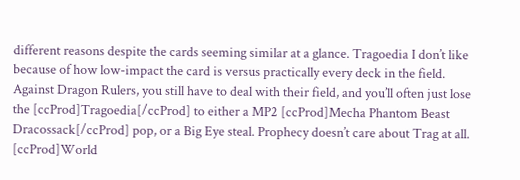different reasons despite the cards seeming similar at a glance. Tragoedia I don’t like because of how low-impact the card is versus practically every deck in the field. Against Dragon Rulers, you still have to deal with their field, and you’ll often just lose the [ccProd]Tragoedia[/ccProd] to either a MP2 [ccProd]Mecha Phantom Beast Dracossack[/ccProd] pop, or a Big Eye steal. Prophecy doesn’t care about Trag at all. [ccProd]World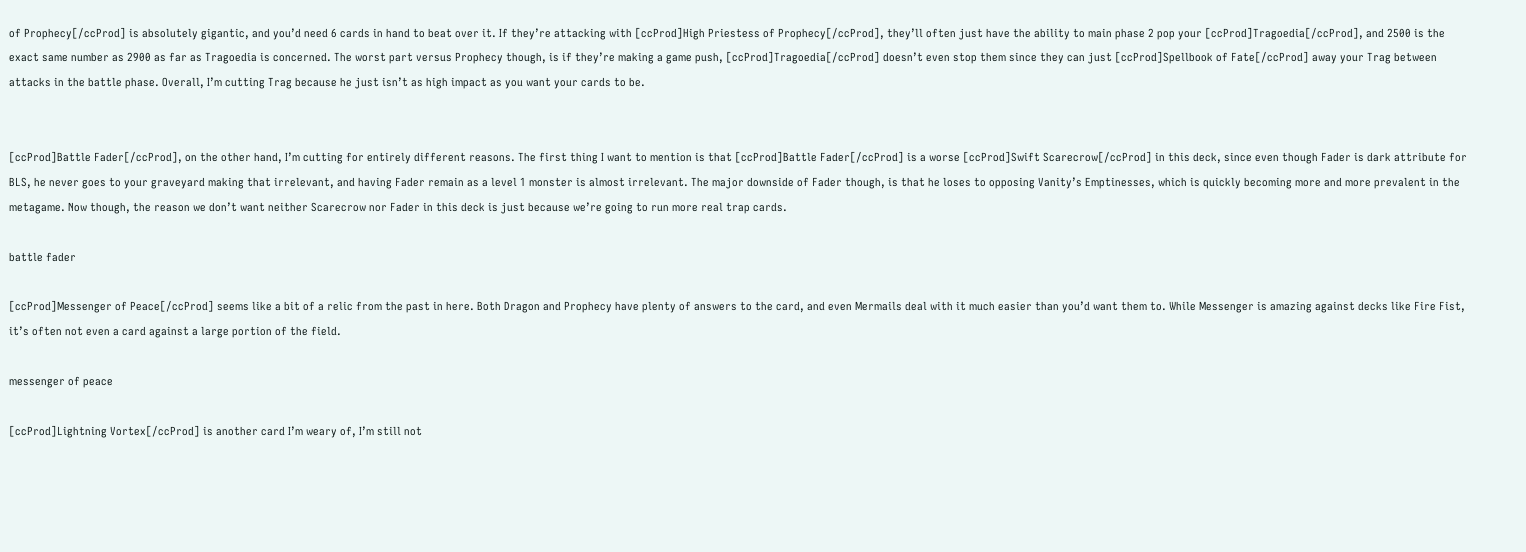of Prophecy[/ccProd] is absolutely gigantic, and you’d need 6 cards in hand to beat over it. If they’re attacking with [ccProd]High Priestess of Prophecy[/ccProd], they’ll often just have the ability to main phase 2 pop your [ccProd]Tragoedia[/ccProd], and 2500 is the exact same number as 2900 as far as Tragoedia is concerned. The worst part versus Prophecy though, is if they’re making a game push, [ccProd]Tragoedia[/ccProd] doesn’t even stop them since they can just [ccProd]Spellbook of Fate[/ccProd] away your Trag between attacks in the battle phase. Overall, I’m cutting Trag because he just isn’t as high impact as you want your cards to be.


[ccProd]Battle Fader[/ccProd], on the other hand, I’m cutting for entirely different reasons. The first thing I want to mention is that [ccProd]Battle Fader[/ccProd] is a worse [ccProd]Swift Scarecrow[/ccProd] in this deck, since even though Fader is dark attribute for BLS, he never goes to your graveyard making that irrelevant, and having Fader remain as a level 1 monster is almost irrelevant. The major downside of Fader though, is that he loses to opposing Vanity’s Emptinesses, which is quickly becoming more and more prevalent in the metagame. Now though, the reason we don’t want neither Scarecrow nor Fader in this deck is just because we’re going to run more real trap cards.

battle fader

[ccProd]Messenger of Peace[/ccProd] seems like a bit of a relic from the past in here. Both Dragon and Prophecy have plenty of answers to the card, and even Mermails deal with it much easier than you’d want them to. While Messenger is amazing against decks like Fire Fist, it’s often not even a card against a large portion of the field.

messenger of peace

[ccProd]Lightning Vortex[/ccProd] is another card I’m weary of, I’m still not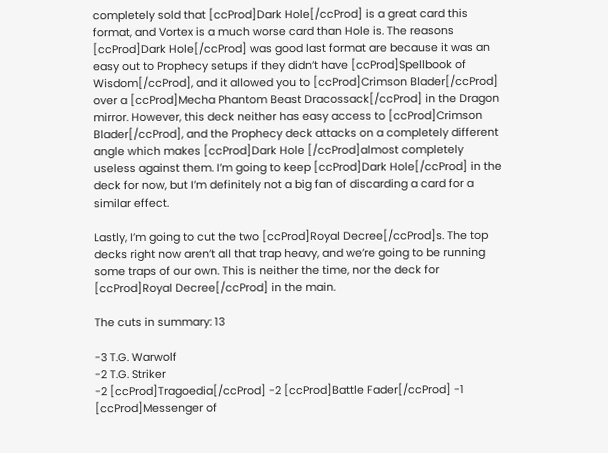completely sold that [ccProd]Dark Hole[/ccProd] is a great card this format, and Vortex is a much worse card than Hole is. The reasons [ccProd]Dark Hole[/ccProd] was good last format are because it was an easy out to Prophecy setups if they didn’t have [ccProd]Spellbook of Wisdom[/ccProd], and it allowed you to [ccProd]Crimson Blader[/ccProd] over a [ccProd]Mecha Phantom Beast Dracossack[/ccProd] in the Dragon mirror. However, this deck neither has easy access to [ccProd]Crimson Blader[/ccProd], and the Prophecy deck attacks on a completely different angle which makes [ccProd]Dark Hole [/ccProd]almost completely useless against them. I’m going to keep [ccProd]Dark Hole[/ccProd] in the deck for now, but I’m definitely not a big fan of discarding a card for a similar effect.

Lastly, I’m going to cut the two [ccProd]Royal Decree[/ccProd]s. The top decks right now aren’t all that trap heavy, and we’re going to be running some traps of our own. This is neither the time, nor the deck for [ccProd]Royal Decree[/ccProd] in the main.

The cuts in summary: 13

-3 T.G. Warwolf
-2 T.G. Striker
-2 [ccProd]Tragoedia[/ccProd] -2 [ccProd]Battle Fader[/ccProd] -1 [ccProd]Messenger of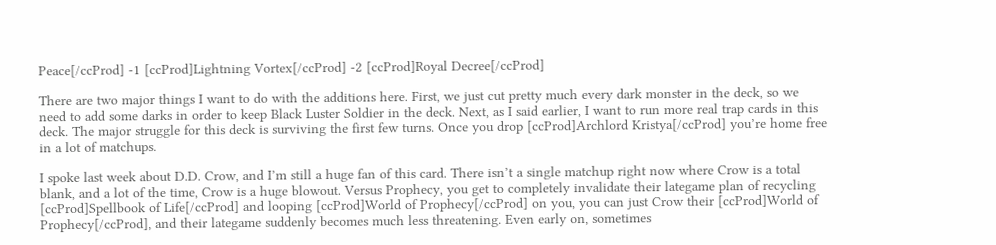Peace[/ccProd] -1 [ccProd]Lightning Vortex[/ccProd] -2 [ccProd]Royal Decree[/ccProd]

There are two major things I want to do with the additions here. First, we just cut pretty much every dark monster in the deck, so we need to add some darks in order to keep Black Luster Soldier in the deck. Next, as I said earlier, I want to run more real trap cards in this deck. The major struggle for this deck is surviving the first few turns. Once you drop [ccProd]Archlord Kristya[/ccProd] you’re home free in a lot of matchups.

I spoke last week about D.D. Crow, and I’m still a huge fan of this card. There isn’t a single matchup right now where Crow is a total blank, and a lot of the time, Crow is a huge blowout. Versus Prophecy, you get to completely invalidate their lategame plan of recycling [ccProd]Spellbook of Life[/ccProd] and looping [ccProd]World of Prophecy[/ccProd] on you, you can just Crow their [ccProd]World of Prophecy[/ccProd], and their lategame suddenly becomes much less threatening. Even early on, sometimes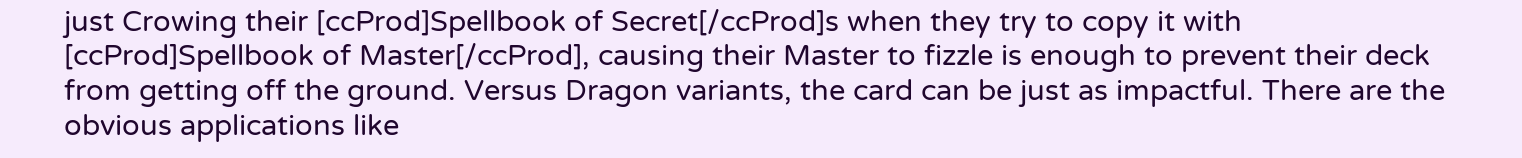just Crowing their [ccProd]Spellbook of Secret[/ccProd]s when they try to copy it with [ccProd]Spellbook of Master[/ccProd], causing their Master to fizzle is enough to prevent their deck from getting off the ground. Versus Dragon variants, the card can be just as impactful. There are the obvious applications like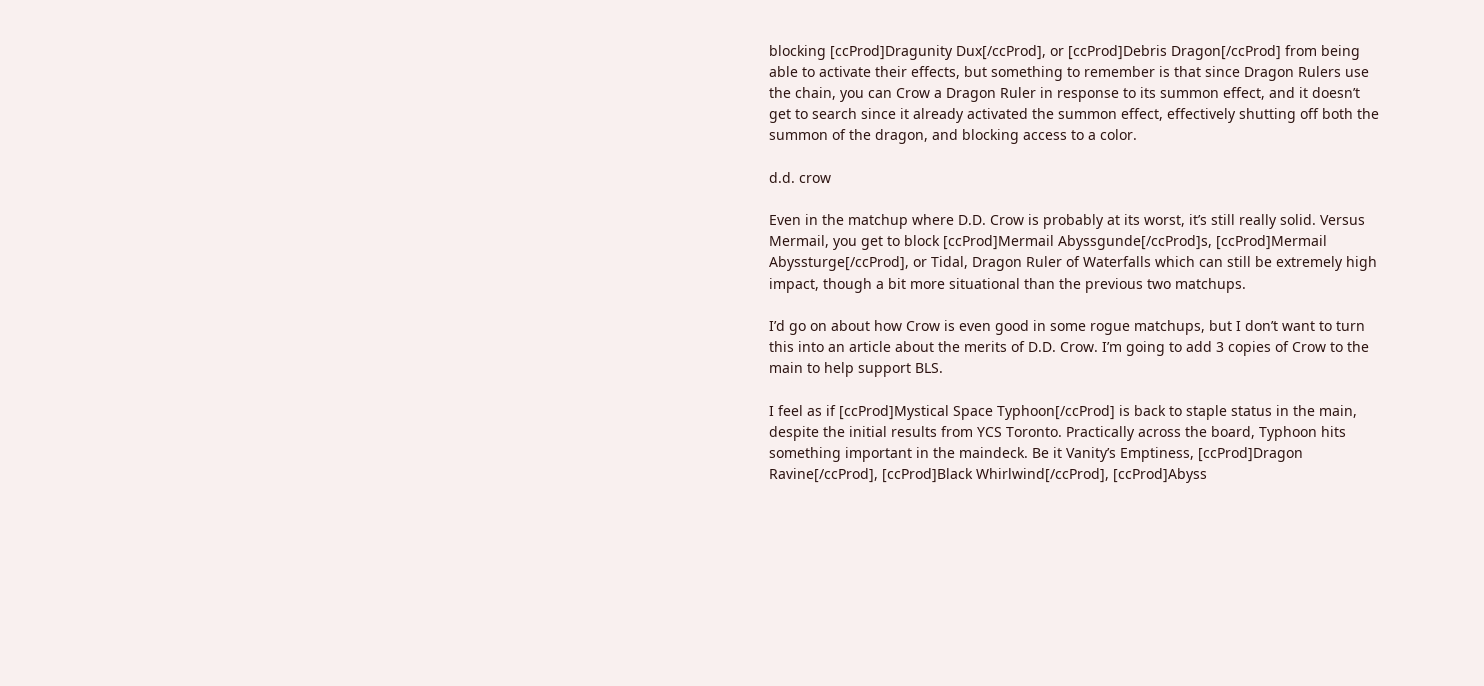blocking [ccProd]Dragunity Dux[/ccProd], or [ccProd]Debris Dragon[/ccProd] from being able to activate their effects, but something to remember is that since Dragon Rulers use the chain, you can Crow a Dragon Ruler in response to its summon effect, and it doesn’t get to search since it already activated the summon effect, effectively shutting off both the summon of the dragon, and blocking access to a color.

d.d. crow

Even in the matchup where D.D. Crow is probably at its worst, it’s still really solid. Versus Mermail, you get to block [ccProd]Mermail Abyssgunde[/ccProd]s, [ccProd]Mermail Abyssturge[/ccProd], or Tidal, Dragon Ruler of Waterfalls which can still be extremely high impact, though a bit more situational than the previous two matchups.

I’d go on about how Crow is even good in some rogue matchups, but I don’t want to turn this into an article about the merits of D.D. Crow. I’m going to add 3 copies of Crow to the main to help support BLS.

I feel as if [ccProd]Mystical Space Typhoon[/ccProd] is back to staple status in the main, despite the initial results from YCS Toronto. Practically across the board, Typhoon hits something important in the maindeck. Be it Vanity’s Emptiness, [ccProd]Dragon Ravine[/ccProd], [ccProd]Black Whirlwind[/ccProd], [ccProd]Abyss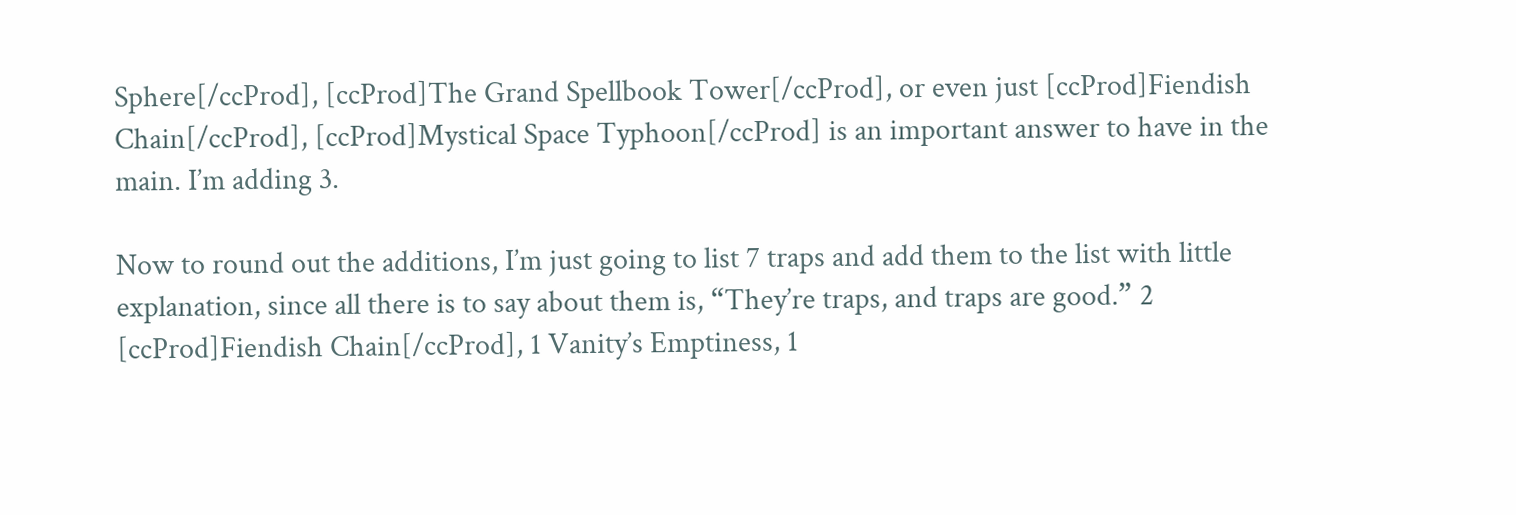Sphere[/ccProd], [ccProd]The Grand Spellbook Tower[/ccProd], or even just [ccProd]Fiendish Chain[/ccProd], [ccProd]Mystical Space Typhoon[/ccProd] is an important answer to have in the main. I’m adding 3.

Now to round out the additions, I’m just going to list 7 traps and add them to the list with little explanation, since all there is to say about them is, “They’re traps, and traps are good.” 2 [ccProd]Fiendish Chain[/ccProd], 1 Vanity’s Emptiness, 1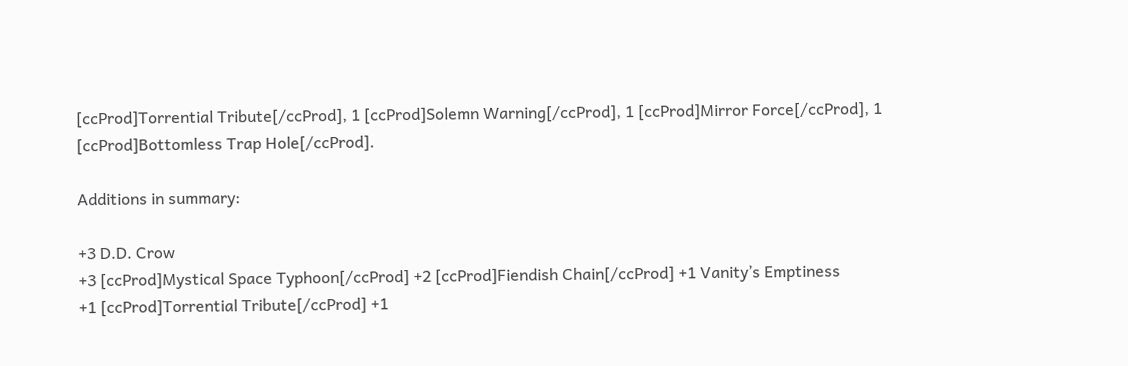[ccProd]Torrential Tribute[/ccProd], 1 [ccProd]Solemn Warning[/ccProd], 1 [ccProd]Mirror Force[/ccProd], 1 [ccProd]Bottomless Trap Hole[/ccProd].

Additions in summary:

+3 D.D. Crow
+3 [ccProd]Mystical Space Typhoon[/ccProd] +2 [ccProd]Fiendish Chain[/ccProd] +1 Vanity’s Emptiness
+1 [ccProd]Torrential Tribute[/ccProd] +1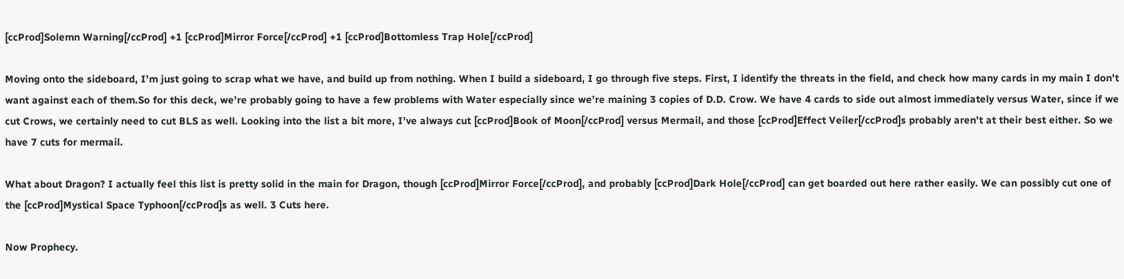[ccProd]Solemn Warning[/ccProd] +1 [ccProd]Mirror Force[/ccProd] +1 [ccProd]Bottomless Trap Hole[/ccProd]

Moving onto the sideboard, I’m just going to scrap what we have, and build up from nothing. When I build a sideboard, I go through five steps. First, I identify the threats in the field, and check how many cards in my main I don’t want against each of them.So for this deck, we’re probably going to have a few problems with Water especially since we’re maining 3 copies of D.D. Crow. We have 4 cards to side out almost immediately versus Water, since if we cut Crows, we certainly need to cut BLS as well. Looking into the list a bit more, I’ve always cut [ccProd]Book of Moon[/ccProd] versus Mermail, and those [ccProd]Effect Veiler[/ccProd]s probably aren’t at their best either. So we have 7 cuts for mermail.

What about Dragon? I actually feel this list is pretty solid in the main for Dragon, though [ccProd]Mirror Force[/ccProd], and probably [ccProd]Dark Hole[/ccProd] can get boarded out here rather easily. We can possibly cut one of the [ccProd]Mystical Space Typhoon[/ccProd]s as well. 3 Cuts here.

Now Prophecy.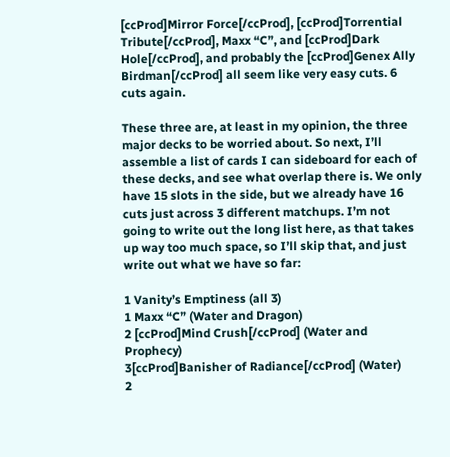[ccProd]Mirror Force[/ccProd], [ccProd]Torrential Tribute[/ccProd], Maxx “C”, and [ccProd]Dark Hole[/ccProd], and probably the [ccProd]Genex Ally Birdman[/ccProd] all seem like very easy cuts. 6 cuts again.

These three are, at least in my opinion, the three major decks to be worried about. So next, I’ll assemble a list of cards I can sideboard for each of these decks, and see what overlap there is. We only have 15 slots in the side, but we already have 16 cuts just across 3 different matchups. I’m not going to write out the long list here, as that takes up way too much space, so I’ll skip that, and just write out what we have so far:

1 Vanity’s Emptiness (all 3)
1 Maxx “C” (Water and Dragon)
2 [ccProd]Mind Crush[/ccProd] (Water and Prophecy)
3[ccProd]Banisher of Radiance[/ccProd] (Water)
2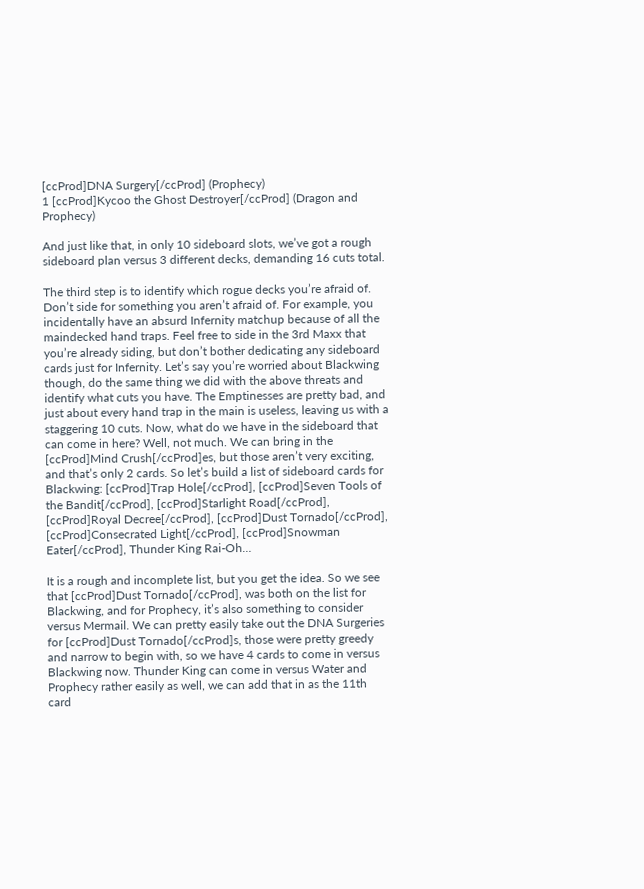[ccProd]DNA Surgery[/ccProd] (Prophecy)
1 [ccProd]Kycoo the Ghost Destroyer[/ccProd] (Dragon and Prophecy)

And just like that, in only 10 sideboard slots, we’ve got a rough sideboard plan versus 3 different decks, demanding 16 cuts total.

The third step is to identify which rogue decks you’re afraid of. Don’t side for something you aren’t afraid of. For example, you incidentally have an absurd Infernity matchup because of all the maindecked hand traps. Feel free to side in the 3rd Maxx that you’re already siding, but don’t bother dedicating any sideboard cards just for Infernity. Let’s say you’re worried about Blackwing though, do the same thing we did with the above threats and identify what cuts you have. The Emptinesses are pretty bad, and just about every hand trap in the main is useless, leaving us with a staggering 10 cuts. Now, what do we have in the sideboard that can come in here? Well, not much. We can bring in the [ccProd]Mind Crush[/ccProd]es, but those aren’t very exciting, and that’s only 2 cards. So let’s build a list of sideboard cards for Blackwing: [ccProd]Trap Hole[/ccProd], [ccProd]Seven Tools of the Bandit[/ccProd], [ccProd]Starlight Road[/ccProd], [ccProd]Royal Decree[/ccProd], [ccProd]Dust Tornado[/ccProd], [ccProd]Consecrated Light[/ccProd], [ccProd]Snowman Eater[/ccProd], Thunder King Rai-Oh…

It is a rough and incomplete list, but you get the idea. So we see that [ccProd]Dust Tornado[/ccProd], was both on the list for Blackwing, and for Prophecy, it’s also something to consider versus Mermail. We can pretty easily take out the DNA Surgeries for [ccProd]Dust Tornado[/ccProd]s, those were pretty greedy and narrow to begin with, so we have 4 cards to come in versus Blackwing now. Thunder King can come in versus Water and Prophecy rather easily as well, we can add that in as the 11th card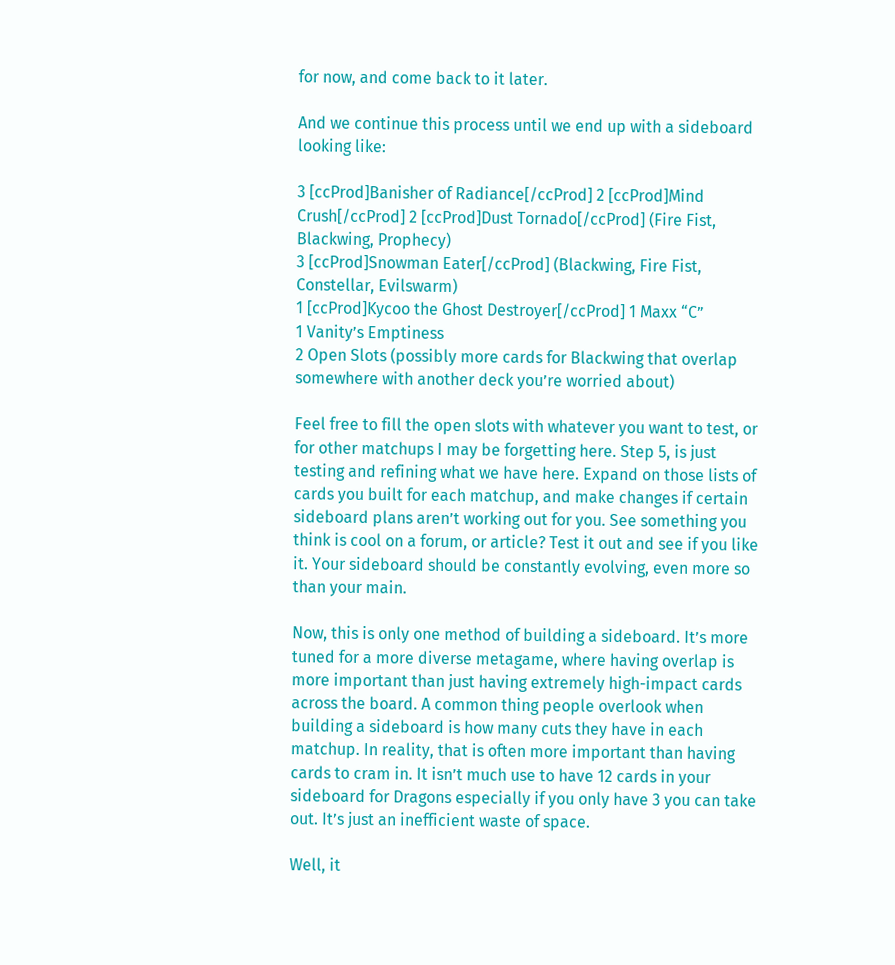for now, and come back to it later.

And we continue this process until we end up with a sideboard looking like:

3 [ccProd]Banisher of Radiance[/ccProd] 2 [ccProd]Mind Crush[/ccProd] 2 [ccProd]Dust Tornado[/ccProd] (Fire Fist, Blackwing, Prophecy)
3 [ccProd]Snowman Eater[/ccProd] (Blackwing, Fire Fist, Constellar, Evilswarm)
1 [ccProd]Kycoo the Ghost Destroyer[/ccProd] 1 Maxx “C”
1 Vanity’s Emptiness
2 Open Slots (possibly more cards for Blackwing that overlap somewhere with another deck you’re worried about)

Feel free to fill the open slots with whatever you want to test, or for other matchups I may be forgetting here. Step 5, is just testing and refining what we have here. Expand on those lists of cards you built for each matchup, and make changes if certain sideboard plans aren’t working out for you. See something you think is cool on a forum, or article? Test it out and see if you like it. Your sideboard should be constantly evolving, even more so than your main.

Now, this is only one method of building a sideboard. It’s more tuned for a more diverse metagame, where having overlap is more important than just having extremely high-impact cards across the board. A common thing people overlook when building a sideboard is how many cuts they have in each matchup. In reality, that is often more important than having cards to cram in. It isn’t much use to have 12 cards in your sideboard for Dragons especially if you only have 3 you can take out. It’s just an inefficient waste of space.

Well, it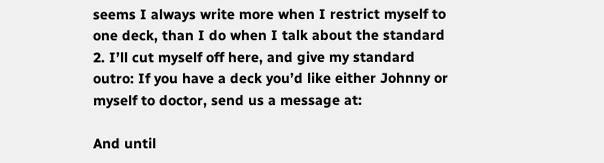seems I always write more when I restrict myself to one deck, than I do when I talk about the standard 2. I’ll cut myself off here, and give my standard outro: If you have a deck you’d like either Johnny or myself to doctor, send us a message at:

And until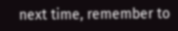next time, remember to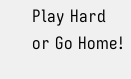Play Hard or Go Home!